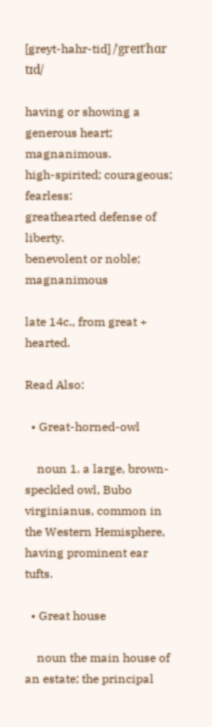[greyt-hahr-tid] /ˈgreɪtˈhɑr tɪd/

having or showing a generous heart; magnanimous.
high-spirited; courageous; fearless:
greathearted defense of liberty.
benevolent or noble; magnanimous

late 14c., from great + hearted.

Read Also:

  • Great-horned-owl

    noun 1. a large, brown-speckled owl, Bubo virginianus, common in the Western Hemisphere, having prominent ear tufts.

  • Great house

    noun the main house of an estate; the principal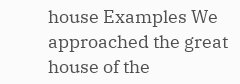house Examples We approached the great house of the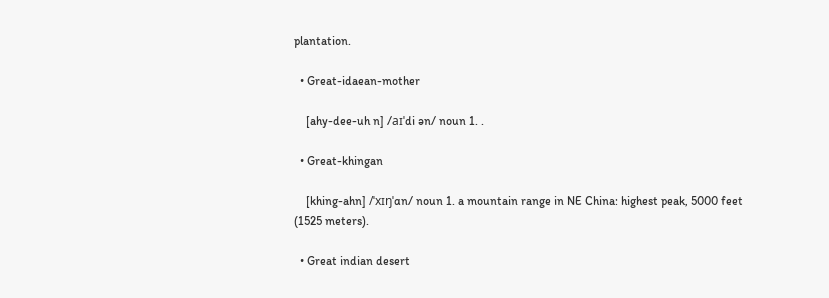plantation.

  • Great-idaean-mother

    [ahy-dee-uh n] /aɪˈdi ən/ noun 1. .

  • Great-khingan

    [khing-ahn] /ˈxɪŋˈɑn/ noun 1. a mountain range in NE China: highest peak, 5000 feet (1525 meters).

  • Great indian desert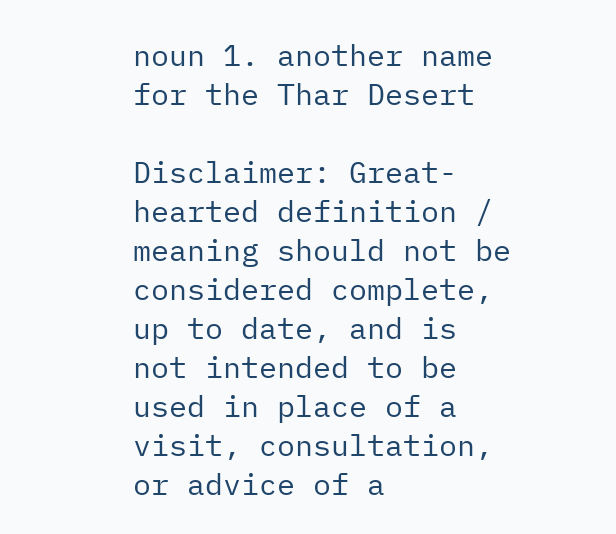noun 1. another name for the Thar Desert

Disclaimer: Great-hearted definition / meaning should not be considered complete, up to date, and is not intended to be used in place of a visit, consultation, or advice of a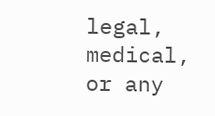legal, medical, or any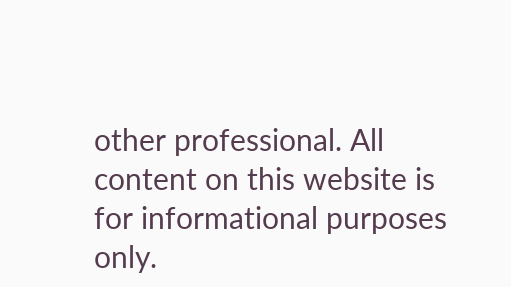other professional. All content on this website is for informational purposes only.